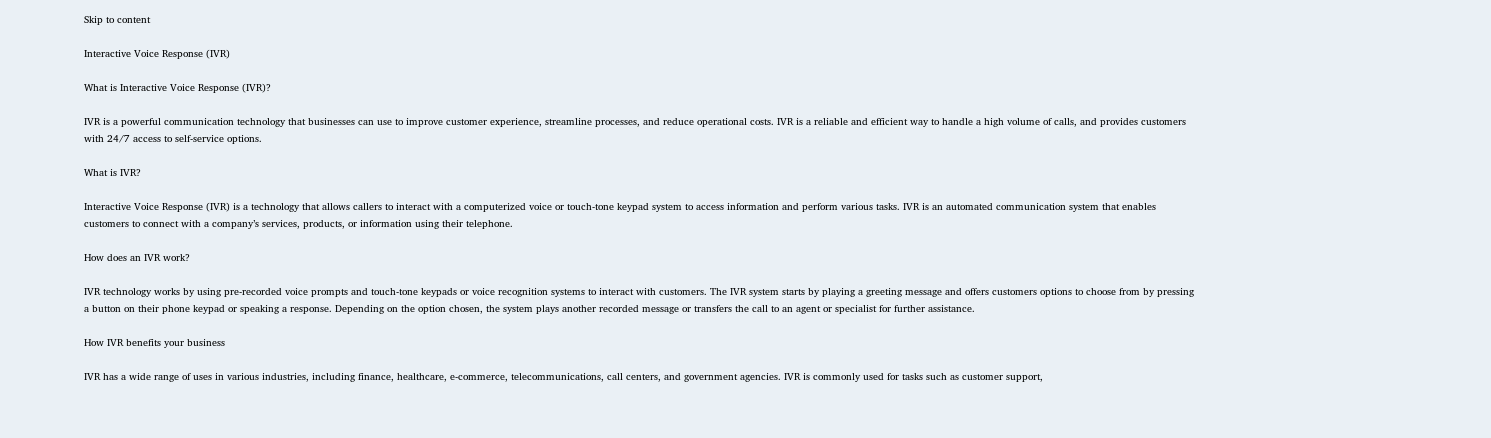Skip to content

Interactive Voice Response (IVR)

What is Interactive Voice Response (IVR)?

IVR is a powerful communication technology that businesses can use to improve customer experience, streamline processes, and reduce operational costs. IVR is a reliable and efficient way to handle a high volume of calls, and provides customers with 24/7 access to self-service options.

What is IVR?

Interactive Voice Response (IVR) is a technology that allows callers to interact with a computerized voice or touch-tone keypad system to access information and perform various tasks. IVR is an automated communication system that enables customers to connect with a company’s services, products, or information using their telephone.

How does an IVR work?

IVR technology works by using pre-recorded voice prompts and touch-tone keypads or voice recognition systems to interact with customers. The IVR system starts by playing a greeting message and offers customers options to choose from by pressing a button on their phone keypad or speaking a response. Depending on the option chosen, the system plays another recorded message or transfers the call to an agent or specialist for further assistance.

How IVR benefits your business

IVR has a wide range of uses in various industries, including finance, healthcare, e-commerce, telecommunications, call centers, and government agencies. IVR is commonly used for tasks such as customer support,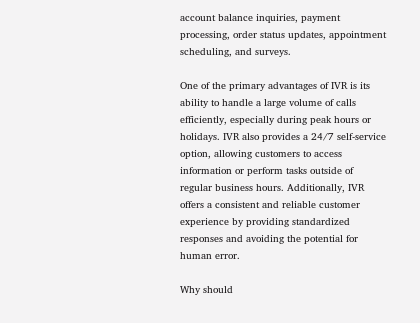account balance inquiries, payment processing, order status updates, appointment scheduling, and surveys.

One of the primary advantages of IVR is its ability to handle a large volume of calls efficiently, especially during peak hours or holidays. IVR also provides a 24/7 self-service option, allowing customers to access information or perform tasks outside of regular business hours. Additionally, IVR offers a consistent and reliable customer experience by providing standardized responses and avoiding the potential for human error.

Why should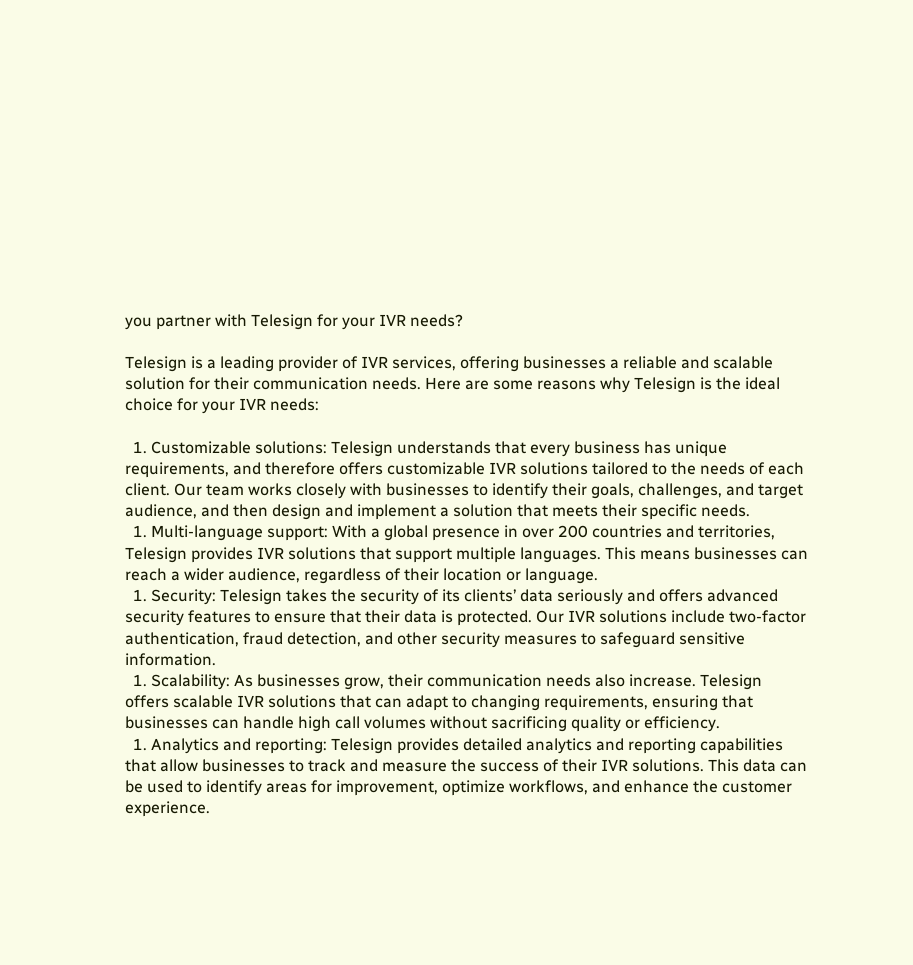you partner with Telesign for your IVR needs?

Telesign is a leading provider of IVR services, offering businesses a reliable and scalable solution for their communication needs. Here are some reasons why Telesign is the ideal choice for your IVR needs:

  1. Customizable solutions: Telesign understands that every business has unique requirements, and therefore offers customizable IVR solutions tailored to the needs of each client. Our team works closely with businesses to identify their goals, challenges, and target audience, and then design and implement a solution that meets their specific needs.
  1. Multi-language support: With a global presence in over 200 countries and territories, Telesign provides IVR solutions that support multiple languages. This means businesses can reach a wider audience, regardless of their location or language.
  1. Security: Telesign takes the security of its clients’ data seriously and offers advanced security features to ensure that their data is protected. Our IVR solutions include two-factor authentication, fraud detection, and other security measures to safeguard sensitive information.
  1. Scalability: As businesses grow, their communication needs also increase. Telesign offers scalable IVR solutions that can adapt to changing requirements, ensuring that businesses can handle high call volumes without sacrificing quality or efficiency.
  1. Analytics and reporting: Telesign provides detailed analytics and reporting capabilities that allow businesses to track and measure the success of their IVR solutions. This data can be used to identify areas for improvement, optimize workflows, and enhance the customer experience.